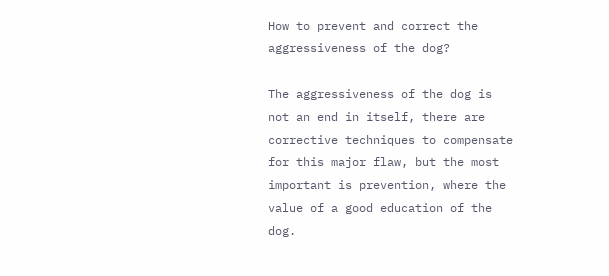How to prevent and correct the aggressiveness of the dog?

The aggressiveness of the dog is not an end in itself, there are corrective techniques to compensate for this major flaw, but the most important is prevention, where the value of a good education of the dog.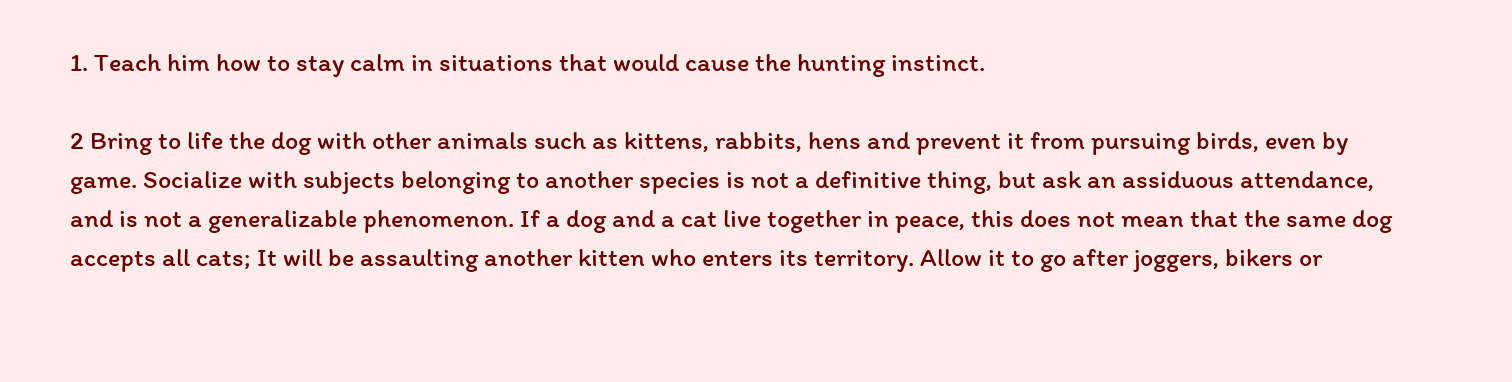1. Teach him how to stay calm in situations that would cause the hunting instinct.

2 Bring to life the dog with other animals such as kittens, rabbits, hens and prevent it from pursuing birds, even by game. Socialize with subjects belonging to another species is not a definitive thing, but ask an assiduous attendance, and is not a generalizable phenomenon. If a dog and a cat live together in peace, this does not mean that the same dog accepts all cats; It will be assaulting another kitten who enters its territory. Allow it to go after joggers, bikers or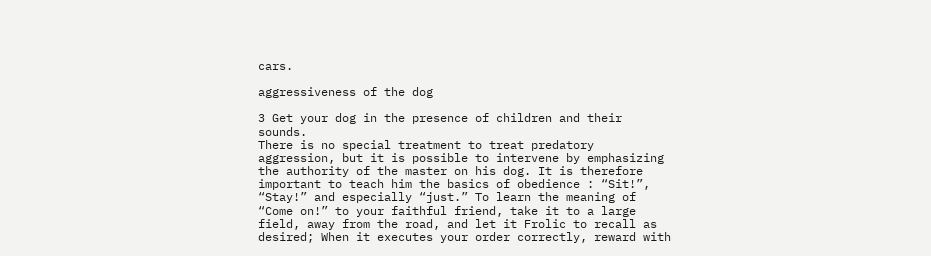cars.

aggressiveness of the dog

3 Get your dog in the presence of children and their sounds.
There is no special treatment to treat predatory aggression, but it is possible to intervene by emphasizing the authority of the master on his dog. It is therefore important to teach him the basics of obedience : “Sit!”, “Stay!” and especially “just.” To learn the meaning of “Come on!” to your faithful friend, take it to a large field, away from the road, and let it Frolic to recall as desired; When it executes your order correctly, reward with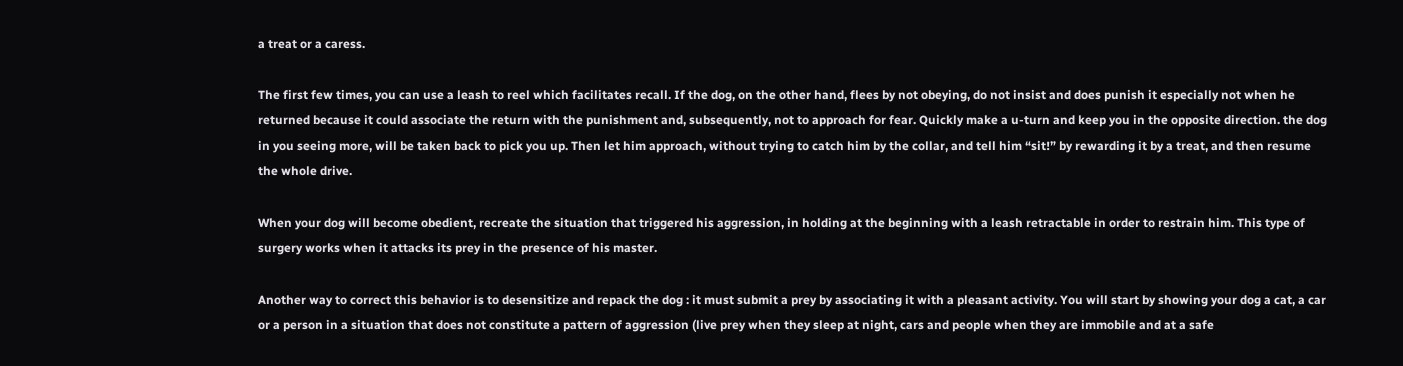a treat or a caress.

The first few times, you can use a leash to reel which facilitates recall. If the dog, on the other hand, flees by not obeying, do not insist and does punish it especially not when he returned because it could associate the return with the punishment and, subsequently, not to approach for fear. Quickly make a u-turn and keep you in the opposite direction. the dog in you seeing more, will be taken back to pick you up. Then let him approach, without trying to catch him by the collar, and tell him “sit!” by rewarding it by a treat, and then resume the whole drive.

When your dog will become obedient, recreate the situation that triggered his aggression, in holding at the beginning with a leash retractable in order to restrain him. This type of surgery works when it attacks its prey in the presence of his master.

Another way to correct this behavior is to desensitize and repack the dog : it must submit a prey by associating it with a pleasant activity. You will start by showing your dog a cat, a car or a person in a situation that does not constitute a pattern of aggression (live prey when they sleep at night, cars and people when they are immobile and at a safe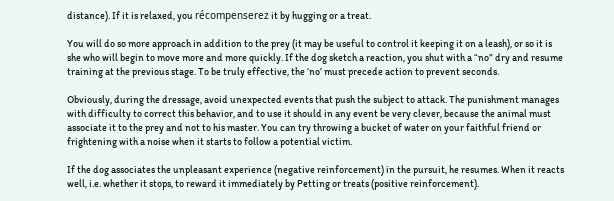distance). If it is relaxed, you récompenserez it by hugging or a treat.

You will do so more approach in addition to the prey (it may be useful to control it keeping it on a leash), or so it is she who will begin to move more and more quickly. If the dog sketch a reaction, you shut with a “no” dry and resume training at the previous stage. To be truly effective, the ‘no’ must precede action to prevent seconds.

Obviously, during the dressage, avoid unexpected events that push the subject to attack. The punishment manages with difficulty to correct this behavior, and to use it should in any event be very clever, because the animal must associate it to the prey and not to his master. You can try throwing a bucket of water on your faithful friend or frightening with a noise when it starts to follow a potential victim.

If the dog associates the unpleasant experience (negative reinforcement) in the pursuit, he resumes. When it reacts well, i.e. whether it stops, to reward it immediately by Petting or treats (positive reinforcement).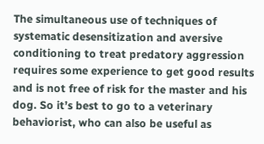The simultaneous use of techniques of systematic desensitization and aversive conditioning to treat predatory aggression requires some experience to get good results and is not free of risk for the master and his dog. So it’s best to go to a veterinary behaviorist, who can also be useful as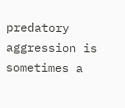predatory aggression is sometimes a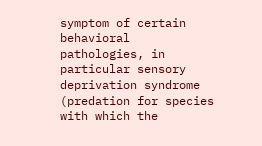symptom of certain behavioral pathologies, in particular sensory deprivation syndrome (predation for species with which the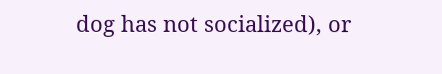dog has not socialized), or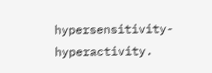hypersensitivity-hyperactivity.